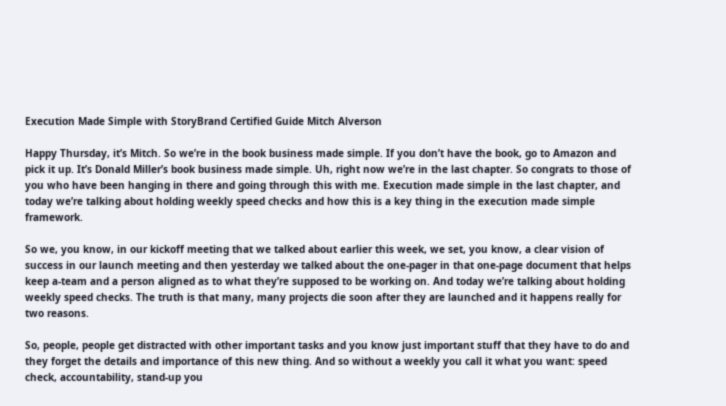Execution Made Simple with StoryBrand Certified Guide Mitch Alverson

Happy Thursday, it’s Mitch. So we’re in the book business made simple. If you don’t have the book, go to Amazon and pick it up. It’s Donald Miller’s book business made simple. Uh, right now we’re in the last chapter. So congrats to those of you who have been hanging in there and going through this with me. Execution made simple in the last chapter, and today we’re talking about holding weekly speed checks and how this is a key thing in the execution made simple framework.

So we, you know, in our kickoff meeting that we talked about earlier this week, we set, you know, a clear vision of success in our launch meeting and then yesterday we talked about the one-pager in that one-page document that helps keep a-team and a person aligned as to what they’re supposed to be working on. And today we’re talking about holding weekly speed checks. The truth is that many, many projects die soon after they are launched and it happens really for two reasons.

So, people, people get distracted with other important tasks and you know just important stuff that they have to do and they forget the details and importance of this new thing. And so without a weekly you call it what you want: speed check, accountability, stand-up you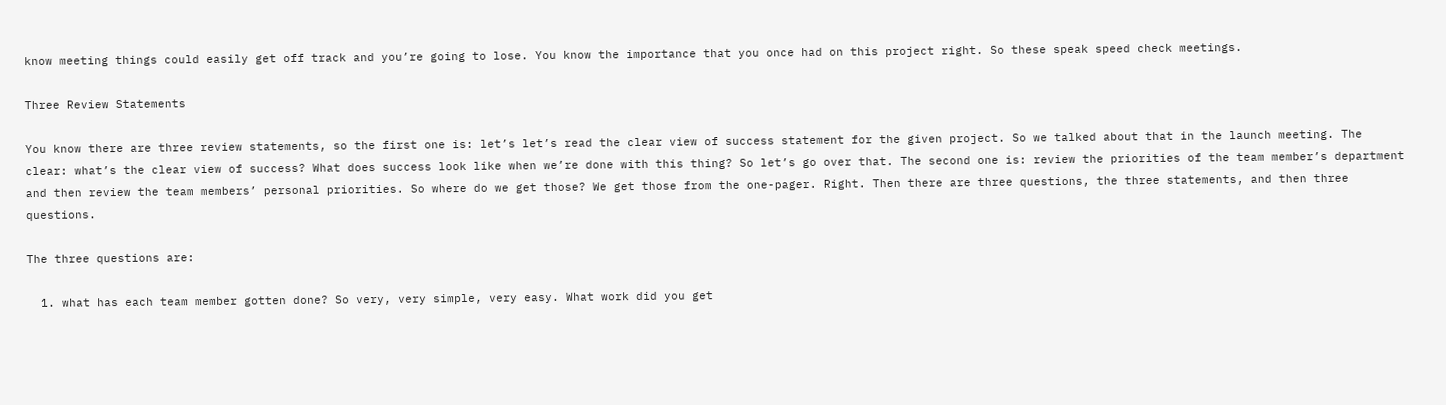know meeting things could easily get off track and you’re going to lose. You know the importance that you once had on this project right. So these speak speed check meetings.

Three Review Statements

You know there are three review statements, so the first one is: let’s let’s read the clear view of success statement for the given project. So we talked about that in the launch meeting. The clear: what’s the clear view of success? What does success look like when we’re done with this thing? So let’s go over that. The second one is: review the priorities of the team member’s department and then review the team members’ personal priorities. So where do we get those? We get those from the one-pager. Right. Then there are three questions, the three statements, and then three questions.

The three questions are:

  1. what has each team member gotten done? So very, very simple, very easy. What work did you get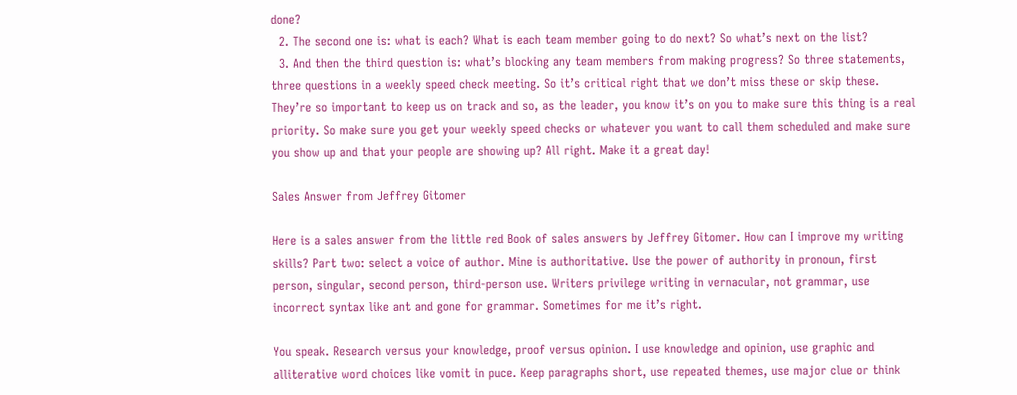done?
  2. The second one is: what is each? What is each team member going to do next? So what’s next on the list?
  3. And then the third question is: what’s blocking any team members from making progress? So three statements, three questions in a weekly speed check meeting. So it’s critical right that we don’t miss these or skip these. They’re so important to keep us on track and so, as the leader, you know it’s on you to make sure this thing is a real priority. So make sure you get your weekly speed checks or whatever you want to call them scheduled and make sure you show up and that your people are showing up? All right. Make it a great day!

Sales Answer from Jeffrey Gitomer

Here is a sales answer from the little red Book of sales answers by Jeffrey Gitomer. How can I improve my writing skills? Part two: select a voice of author. Mine is authoritative. Use the power of authority in pronoun, first person, singular, second person, third-person use. Writers privilege writing in vernacular, not grammar, use incorrect syntax like ant and gone for grammar. Sometimes for me it’s right.

You speak. Research versus your knowledge, proof versus opinion. I use knowledge and opinion, use graphic and alliterative word choices like vomit in puce. Keep paragraphs short, use repeated themes, use major clue or think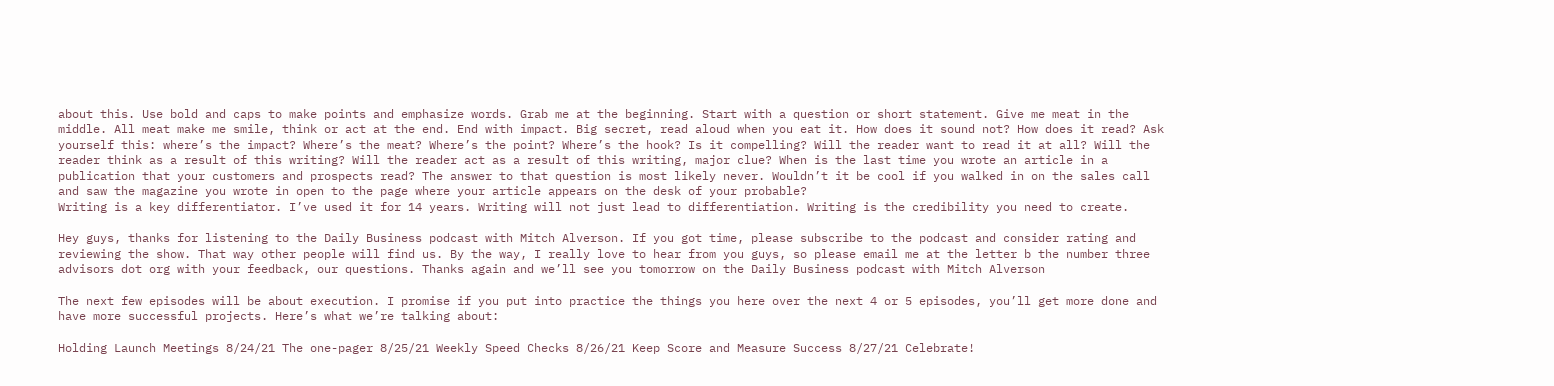about this. Use bold and caps to make points and emphasize words. Grab me at the beginning. Start with a question or short statement. Give me meat in the middle. All meat make me smile, think or act at the end. End with impact. Big secret, read aloud when you eat it. How does it sound not? How does it read? Ask yourself this: where’s the impact? Where’s the meat? Where’s the point? Where’s the hook? Is it compelling? Will the reader want to read it at all? Will the reader think as a result of this writing? Will the reader act as a result of this writing, major clue? When is the last time you wrote an article in a publication that your customers and prospects read? The answer to that question is most likely never. Wouldn’t it be cool if you walked in on the sales call and saw the magazine you wrote in open to the page where your article appears on the desk of your probable?
Writing is a key differentiator. I’ve used it for 14 years. Writing will not just lead to differentiation. Writing is the credibility you need to create.

Hey guys, thanks for listening to the Daily Business podcast with Mitch Alverson. If you got time, please subscribe to the podcast and consider rating and reviewing the show. That way other people will find us. By the way, I really love to hear from you guys, so please email me at the letter b the number three advisors dot org with your feedback, our questions. Thanks again and we’ll see you tomorrow on the Daily Business podcast with Mitch Alverson

The next few episodes will be about execution. I promise if you put into practice the things you here over the next 4 or 5 episodes, you’ll get more done and have more successful projects. Here’s what we’re talking about:

Holding Launch Meetings 8/24/21 The one-pager 8/25/21 Weekly Speed Checks 8/26/21 Keep Score and Measure Success 8/27/21 Celebrate!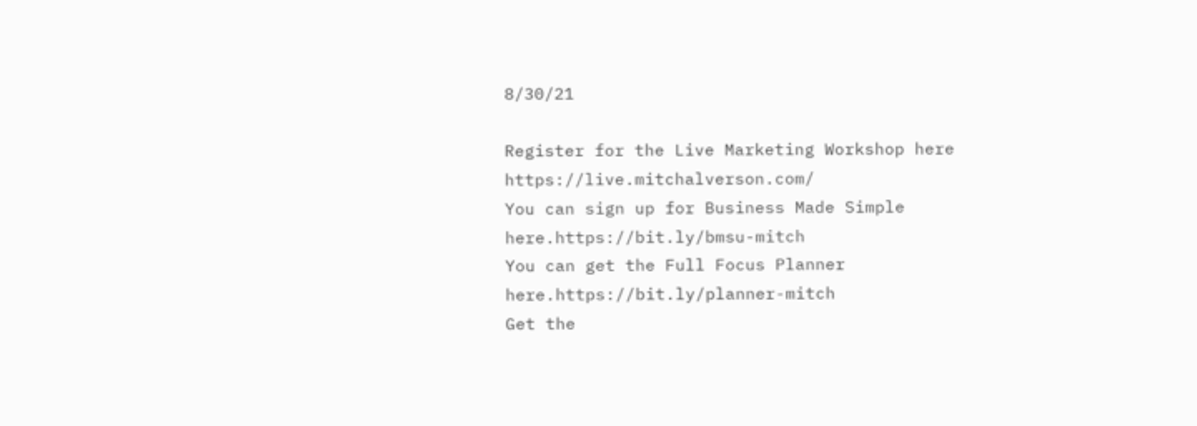8/30/21

Register for the Live Marketing Workshop here https://live.mitchalverson.com/
You can sign up for Business Made Simple here.https://bit.ly/bmsu-mitch
You can get the Full Focus Planner here.https://bit.ly/planner-mitch
Get the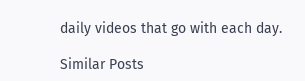daily videos that go with each day.

Similar Posts